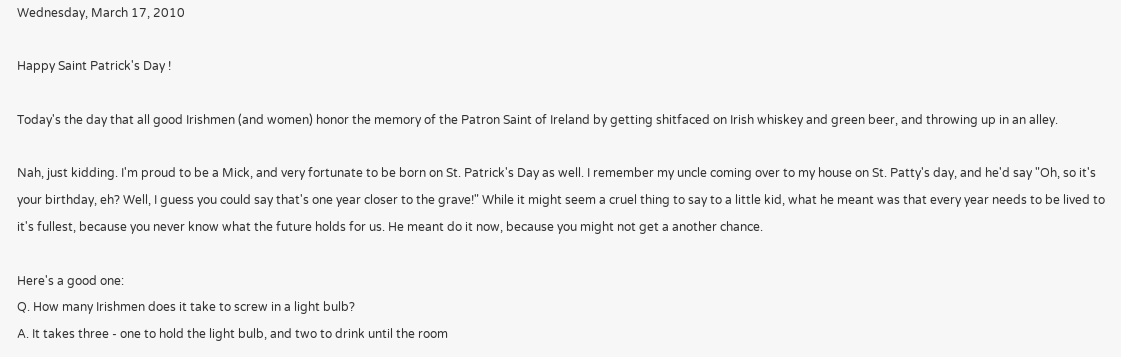Wednesday, March 17, 2010

Happy Saint Patrick's Day !

Today's the day that all good Irishmen (and women) honor the memory of the Patron Saint of Ireland by getting shitfaced on Irish whiskey and green beer, and throwing up in an alley.

Nah, just kidding. I'm proud to be a Mick, and very fortunate to be born on St. Patrick's Day as well. I remember my uncle coming over to my house on St. Patty's day, and he'd say "Oh, so it's your birthday, eh? Well, I guess you could say that's one year closer to the grave!" While it might seem a cruel thing to say to a little kid, what he meant was that every year needs to be lived to it's fullest, because you never know what the future holds for us. He meant do it now, because you might not get a another chance.

Here's a good one:
Q. How many Irishmen does it take to screw in a light bulb?
A. It takes three - one to hold the light bulb, and two to drink until the room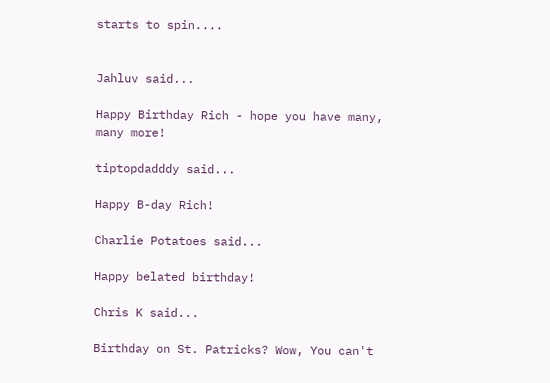starts to spin....


Jahluv said...

Happy Birthday Rich - hope you have many, many more!

tiptopdadddy said...

Happy B-day Rich!

Charlie Potatoes said...

Happy belated birthday!

Chris K said...

Birthday on St. Patricks? Wow, You can't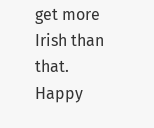get more Irish than that. Happy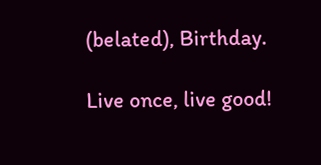(belated), Birthday.

Live once, live good!